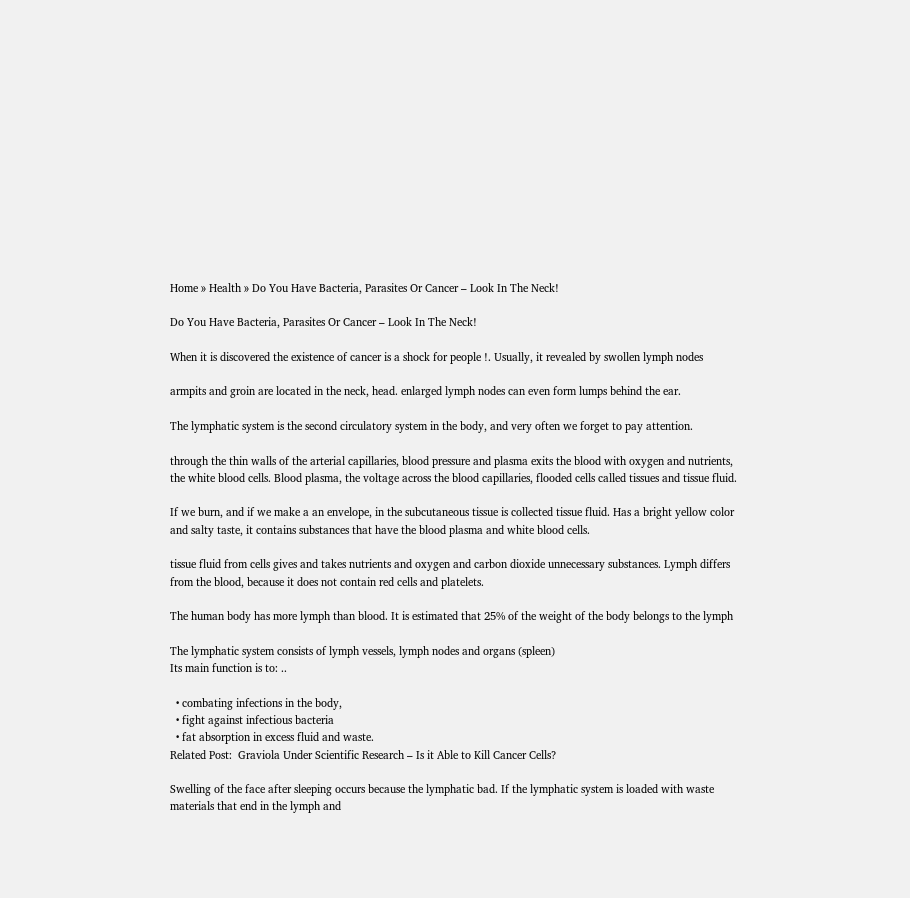Home » Health » Do You Have Bacteria, Parasites Or Cancer – Look In The Neck!

Do You Have Bacteria, Parasites Or Cancer – Look In The Neck!

When it is discovered the existence of cancer is a shock for people !. Usually, it revealed by swollen lymph nodes

armpits and groin are located in the neck, head. enlarged lymph nodes can even form lumps behind the ear.

The lymphatic system is the second circulatory system in the body, and very often we forget to pay attention.

through the thin walls of the arterial capillaries, blood pressure and plasma exits the blood with oxygen and nutrients, the white blood cells. Blood plasma, the voltage across the blood capillaries, flooded cells called tissues and tissue fluid.

If we burn, and if we make a an envelope, in the subcutaneous tissue is collected tissue fluid. Has a bright yellow color and salty taste, it contains substances that have the blood plasma and white blood cells.

tissue fluid from cells gives and takes nutrients and oxygen and carbon dioxide unnecessary substances. Lymph differs from the blood, because it does not contain red cells and platelets.

The human body has more lymph than blood. It is estimated that 25% of the weight of the body belongs to the lymph

The lymphatic system consists of lymph vessels, lymph nodes and organs (spleen)
Its main function is to: ..

  • combating infections in the body,
  • fight against infectious bacteria
  • fat absorption in excess fluid and waste.
Related Post:  Graviola Under Scientific Research – Is it Able to Kill Cancer Cells?

Swelling of the face after sleeping occurs because the lymphatic bad. If the lymphatic system is loaded with waste materials that end in the lymph and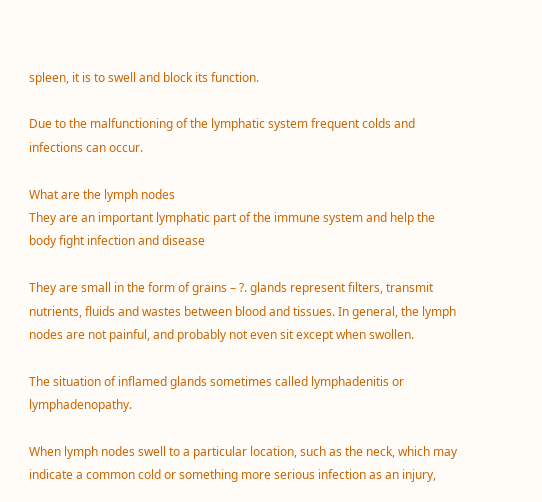spleen, it is to swell and block its function.

Due to the malfunctioning of the lymphatic system frequent colds and infections can occur.

What are the lymph nodes
They are an important lymphatic part of the immune system and help the body fight infection and disease

They are small in the form of grains – ?. glands represent filters, transmit nutrients, fluids and wastes between blood and tissues. In general, the lymph nodes are not painful, and probably not even sit except when swollen.

The situation of inflamed glands sometimes called lymphadenitis or lymphadenopathy.

When lymph nodes swell to a particular location, such as the neck, which may indicate a common cold or something more serious infection as an injury,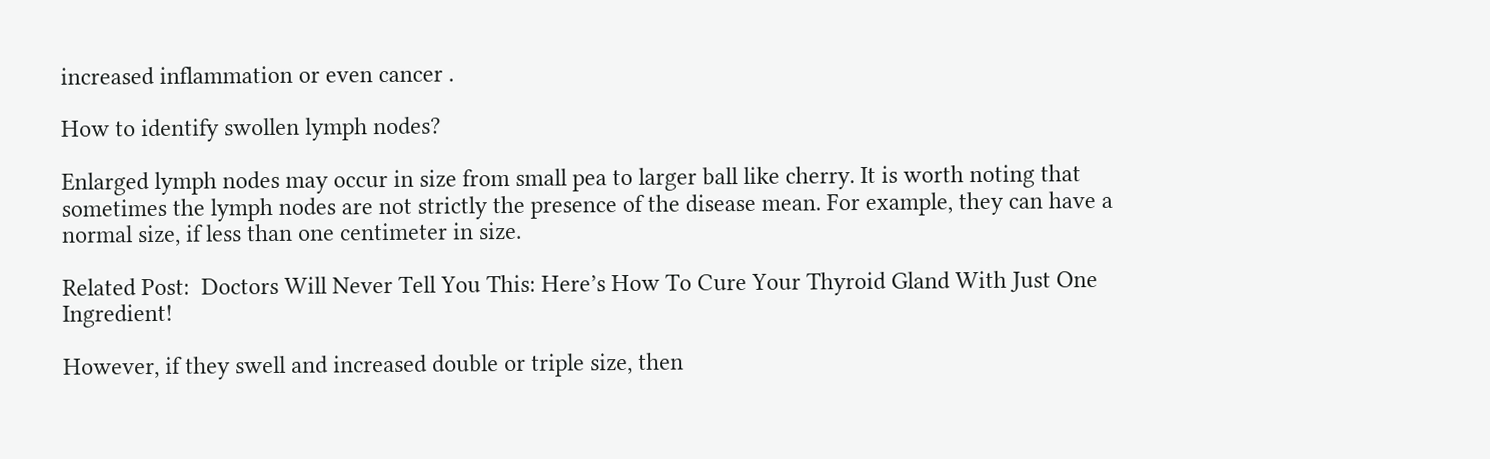increased inflammation or even cancer .

How to identify swollen lymph nodes?

Enlarged lymph nodes may occur in size from small pea to larger ball like cherry. It is worth noting that sometimes the lymph nodes are not strictly the presence of the disease mean. For example, they can have a normal size, if less than one centimeter in size.

Related Post:  Doctors Will Never Tell You This: Here’s How To Cure Your Thyroid Gland With Just One Ingredient!

However, if they swell and increased double or triple size, then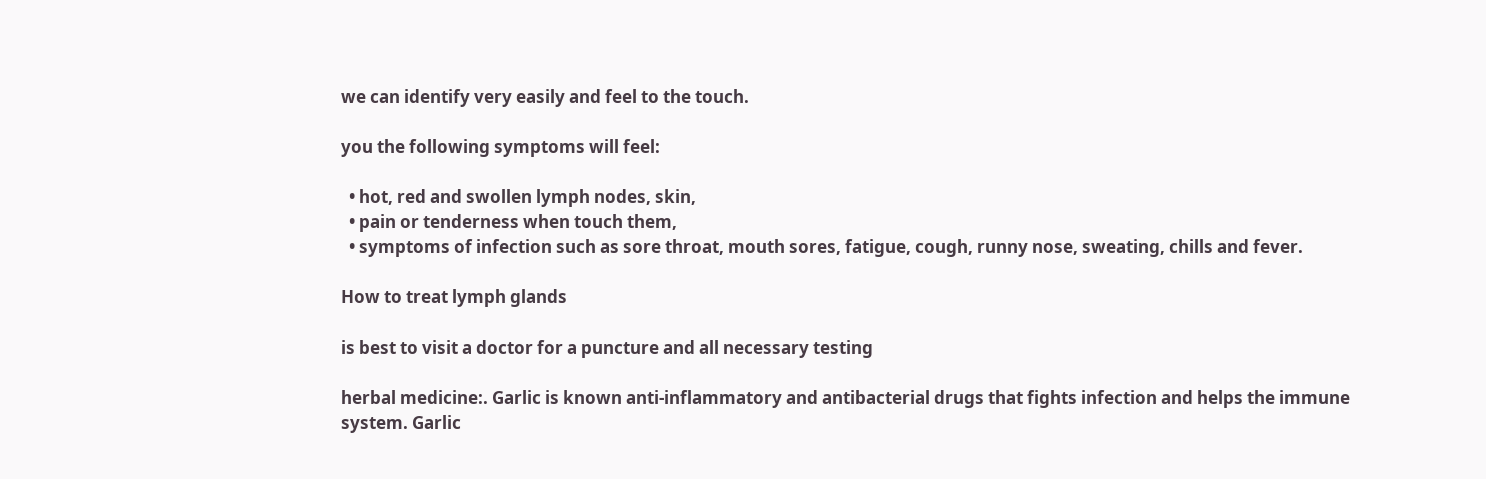we can identify very easily and feel to the touch.

you the following symptoms will feel:

  • hot, red and swollen lymph nodes, skin,
  • pain or tenderness when touch them,
  • symptoms of infection such as sore throat, mouth sores, fatigue, cough, runny nose, sweating, chills and fever.

How to treat lymph glands

is best to visit a doctor for a puncture and all necessary testing

herbal medicine:. Garlic is known anti-inflammatory and antibacterial drugs that fights infection and helps the immune system. Garlic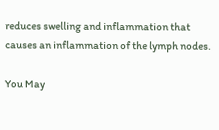reduces swelling and inflammation that causes an inflammation of the lymph nodes.

You May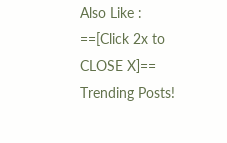Also Like :
==[Click 2x to CLOSE X]==
Trending Posts!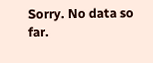Sorry. No data so far.